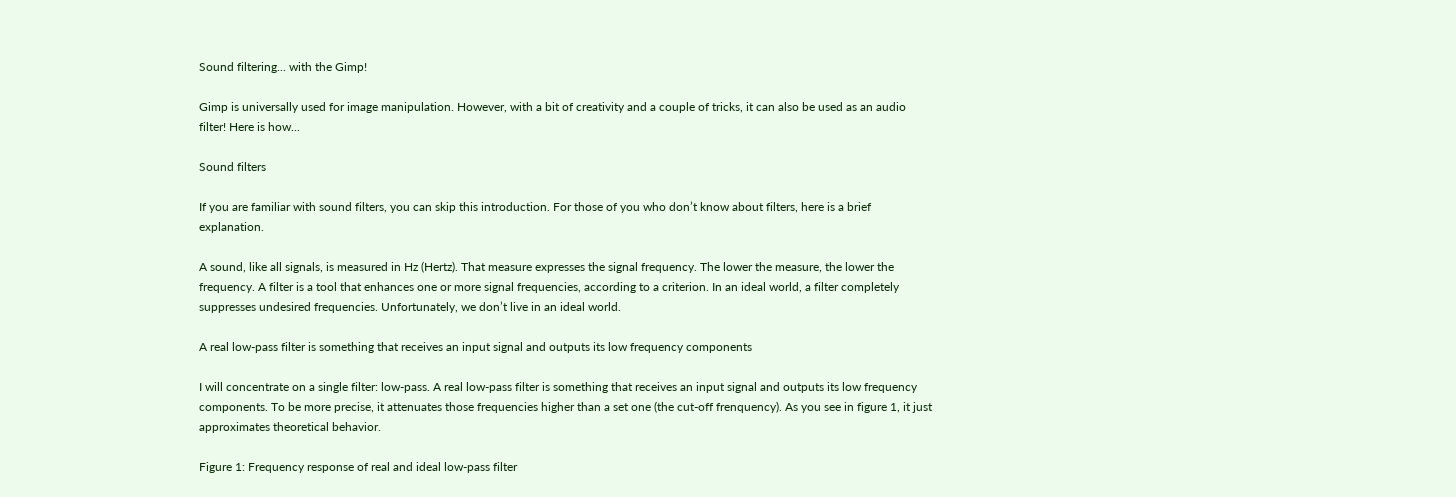Sound filtering... with the Gimp!

Gimp is universally used for image manipulation. However, with a bit of creativity and a couple of tricks, it can also be used as an audio filter! Here is how...

Sound filters

If you are familiar with sound filters, you can skip this introduction. For those of you who don’t know about filters, here is a brief explanation.

A sound, like all signals, is measured in Hz (Hertz). That measure expresses the signal frequency. The lower the measure, the lower the frequency. A filter is a tool that enhances one or more signal frequencies, according to a criterion. In an ideal world, a filter completely suppresses undesired frequencies. Unfortunately, we don’t live in an ideal world.

A real low-pass filter is something that receives an input signal and outputs its low frequency components

I will concentrate on a single filter: low-pass. A real low-pass filter is something that receives an input signal and outputs its low frequency components. To be more precise, it attenuates those frequencies higher than a set one (the cut-off frenquency). As you see in figure 1, it just approximates theoretical behavior.

Figure 1: Frequency response of real and ideal low-pass filter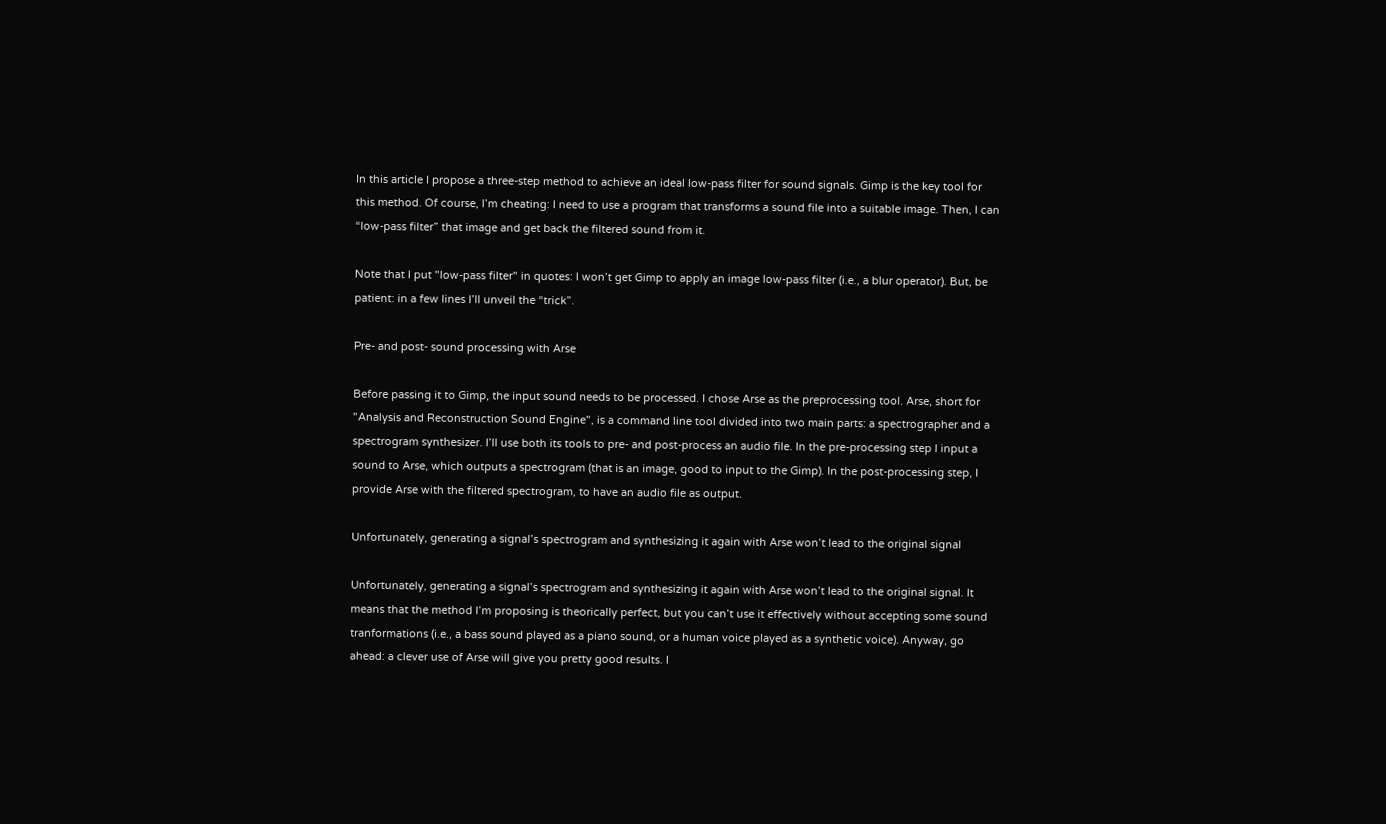In this article I propose a three-step method to achieve an ideal low-pass filter for sound signals. Gimp is the key tool for this method. Of course, I’m cheating: I need to use a program that transforms a sound file into a suitable image. Then, I can “low-pass filter” that image and get back the filtered sound from it.

Note that I put "low-pass filter" in quotes: I won’t get Gimp to apply an image low-pass filter (i.e., a blur operator). But, be patient: in a few lines I’ll unveil the “trick”.

Pre- and post- sound processing with Arse

Before passing it to Gimp, the input sound needs to be processed. I chose Arse as the preprocessing tool. Arse, short for "Analysis and Reconstruction Sound Engine", is a command line tool divided into two main parts: a spectrographer and a spectrogram synthesizer. I’ll use both its tools to pre- and post-process an audio file. In the pre-processing step I input a sound to Arse, which outputs a spectrogram (that is an image, good to input to the Gimp). In the post-processing step, I provide Arse with the filtered spectrogram, to have an audio file as output.

Unfortunately, generating a signal’s spectrogram and synthesizing it again with Arse won’t lead to the original signal

Unfortunately, generating a signal’s spectrogram and synthesizing it again with Arse won’t lead to the original signal. It means that the method I’m proposing is theorically perfect, but you can’t use it effectively without accepting some sound tranformations (i.e., a bass sound played as a piano sound, or a human voice played as a synthetic voice). Anyway, go ahead: a clever use of Arse will give you pretty good results. I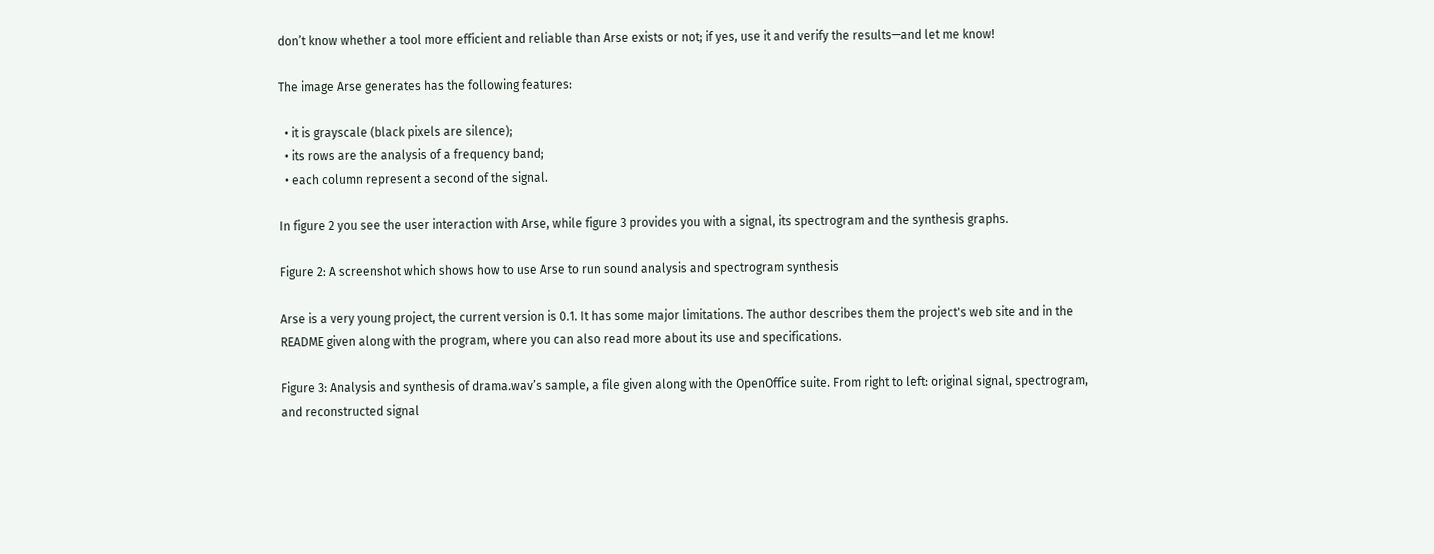don’t know whether a tool more efficient and reliable than Arse exists or not; if yes, use it and verify the results—and let me know!

The image Arse generates has the following features:

  • it is grayscale (black pixels are silence);
  • its rows are the analysis of a frequency band;
  • each column represent a second of the signal.

In figure 2 you see the user interaction with Arse, while figure 3 provides you with a signal, its spectrogram and the synthesis graphs.

Figure 2: A screenshot which shows how to use Arse to run sound analysis and spectrogram synthesis

Arse is a very young project, the current version is 0.1. It has some major limitations. The author describes them the project's web site and in the README given along with the program, where you can also read more about its use and specifications.

Figure 3: Analysis and synthesis of drama.wav’s sample, a file given along with the OpenOffice suite. From right to left: original signal, spectrogram, and reconstructed signal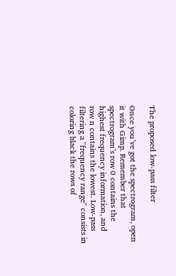The proposed low-pass filter

Once you’ve got the spectrogram, open it with Gimp. Remember that spectrogram’s row 0 contains the highest frequency information, and row n contains the lowest. Low-pass filtering a "frequency range" consists in coloring black the rows of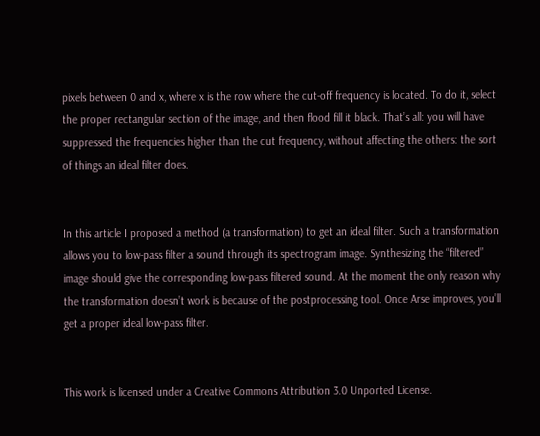pixels between 0 and x, where x is the row where the cut-off frequency is located. To do it, select the proper rectangular section of the image, and then flood fill it black. That’s all: you will have suppressed the frequencies higher than the cut frequency, without affecting the others: the sort of things an ideal filter does.


In this article I proposed a method (a transformation) to get an ideal filter. Such a transformation allows you to low-pass filter a sound through its spectrogram image. Synthesizing the “filtered” image should give the corresponding low-pass filtered sound. At the moment the only reason why the transformation doesn’t work is because of the postprocessing tool. Once Arse improves, you’ll get a proper ideal low-pass filter.


This work is licensed under a Creative Commons Attribution 3.0 Unported License.